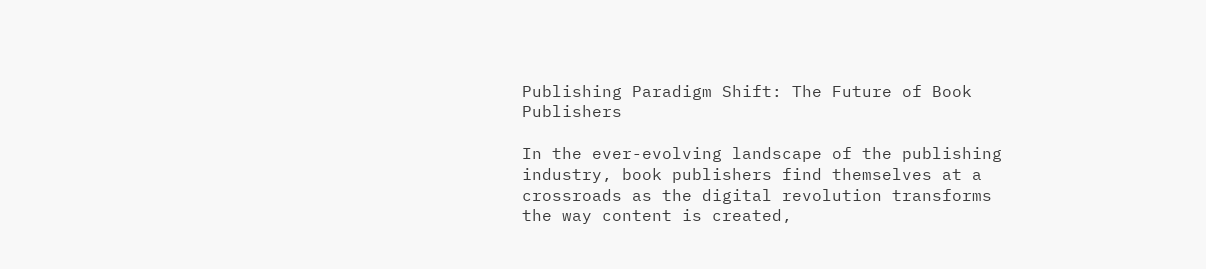Publishing Paradigm Shift: The Future of Book Publishers

In the ever-evolving landscape of the publishing industry, book publishers find themselves at a crossroads as the digital revolution transforms the way content is created,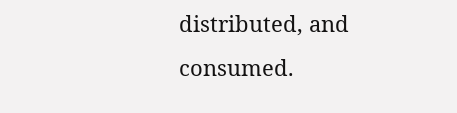distributed, and consumed.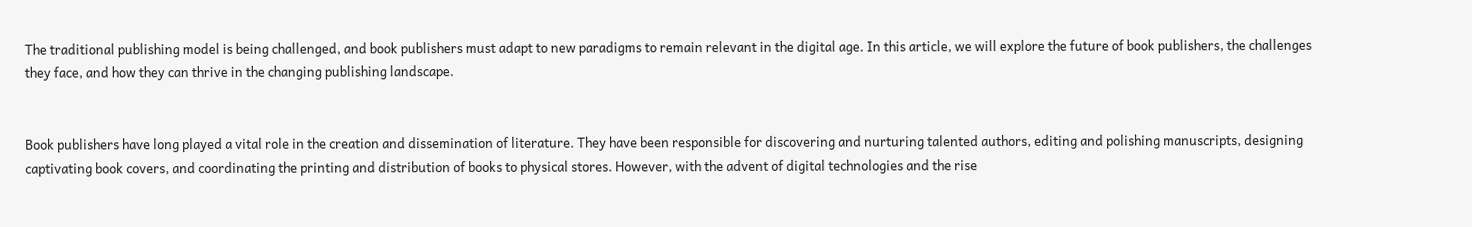The traditional publishing model is being challenged, and book publishers must adapt to new paradigms to remain relevant in the digital age. In this article, we will explore the future of book publishers, the challenges they face, and how they can thrive in the changing publishing landscape.


Book publishers have long played a vital role in the creation and dissemination of literature. They have been responsible for discovering and nurturing talented authors, editing and polishing manuscripts, designing captivating book covers, and coordinating the printing and distribution of books to physical stores. However, with the advent of digital technologies and the rise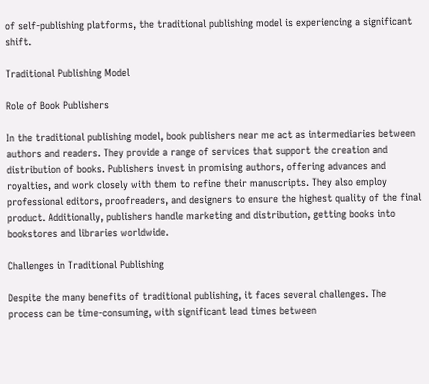of self-publishing platforms, the traditional publishing model is experiencing a significant shift.

Traditional Publishing Model

Role of Book Publishers

In the traditional publishing model, book publishers near me act as intermediaries between authors and readers. They provide a range of services that support the creation and distribution of books. Publishers invest in promising authors, offering advances and royalties, and work closely with them to refine their manuscripts. They also employ professional editors, proofreaders, and designers to ensure the highest quality of the final product. Additionally, publishers handle marketing and distribution, getting books into bookstores and libraries worldwide.

Challenges in Traditional Publishing

Despite the many benefits of traditional publishing, it faces several challenges. The process can be time-consuming, with significant lead times between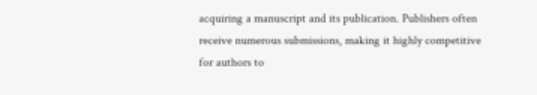acquiring a manuscript and its publication. Publishers often receive numerous submissions, making it highly competitive for authors to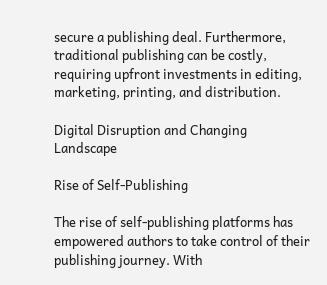secure a publishing deal. Furthermore, traditional publishing can be costly, requiring upfront investments in editing, marketing, printing, and distribution.

Digital Disruption and Changing Landscape

Rise of Self-Publishing

The rise of self-publishing platforms has empowered authors to take control of their publishing journey. With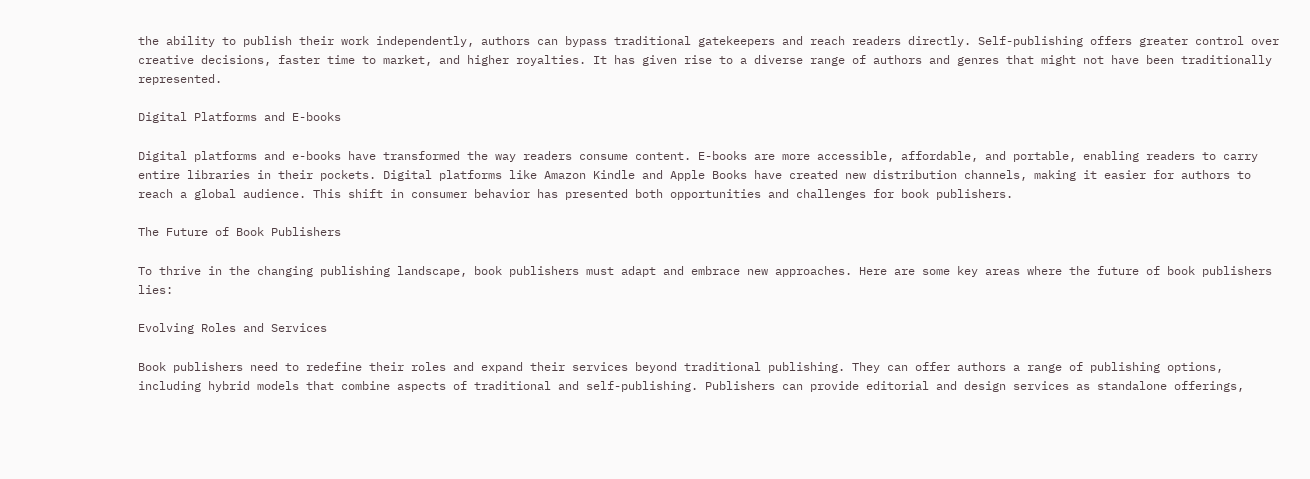the ability to publish their work independently, authors can bypass traditional gatekeepers and reach readers directly. Self-publishing offers greater control over creative decisions, faster time to market, and higher royalties. It has given rise to a diverse range of authors and genres that might not have been traditionally represented.

Digital Platforms and E-books

Digital platforms and e-books have transformed the way readers consume content. E-books are more accessible, affordable, and portable, enabling readers to carry entire libraries in their pockets. Digital platforms like Amazon Kindle and Apple Books have created new distribution channels, making it easier for authors to reach a global audience. This shift in consumer behavior has presented both opportunities and challenges for book publishers.

The Future of Book Publishers

To thrive in the changing publishing landscape, book publishers must adapt and embrace new approaches. Here are some key areas where the future of book publishers lies:

Evolving Roles and Services

Book publishers need to redefine their roles and expand their services beyond traditional publishing. They can offer authors a range of publishing options, including hybrid models that combine aspects of traditional and self-publishing. Publishers can provide editorial and design services as standalone offerings,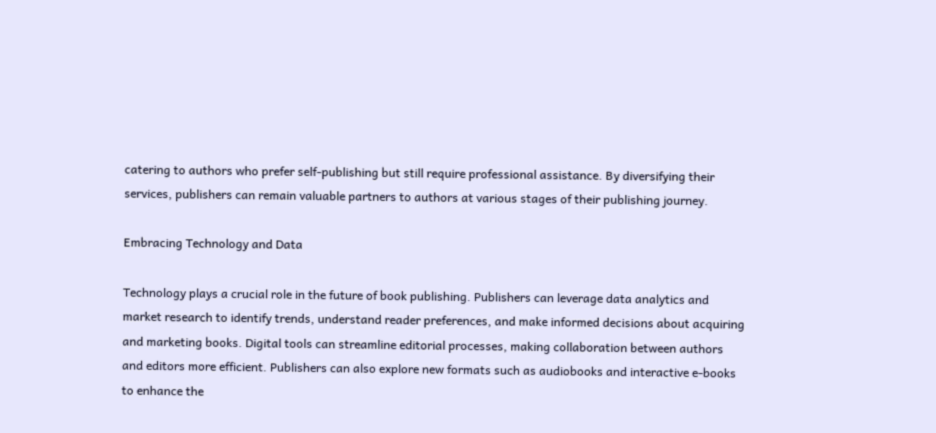catering to authors who prefer self-publishing but still require professional assistance. By diversifying their services, publishers can remain valuable partners to authors at various stages of their publishing journey.

Embracing Technology and Data

Technology plays a crucial role in the future of book publishing. Publishers can leverage data analytics and market research to identify trends, understand reader preferences, and make informed decisions about acquiring and marketing books. Digital tools can streamline editorial processes, making collaboration between authors and editors more efficient. Publishers can also explore new formats such as audiobooks and interactive e-books to enhance the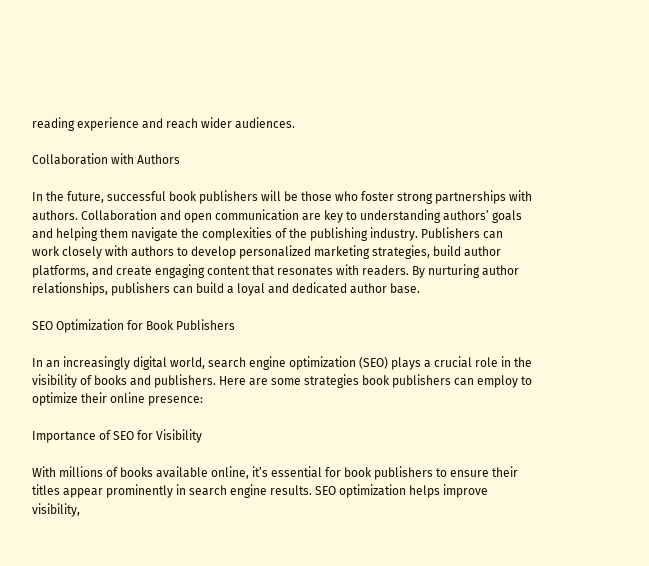reading experience and reach wider audiences.

Collaboration with Authors

In the future, successful book publishers will be those who foster strong partnerships with authors. Collaboration and open communication are key to understanding authors’ goals and helping them navigate the complexities of the publishing industry. Publishers can work closely with authors to develop personalized marketing strategies, build author platforms, and create engaging content that resonates with readers. By nurturing author relationships, publishers can build a loyal and dedicated author base.

SEO Optimization for Book Publishers

In an increasingly digital world, search engine optimization (SEO) plays a crucial role in the visibility of books and publishers. Here are some strategies book publishers can employ to optimize their online presence:

Importance of SEO for Visibility

With millions of books available online, it’s essential for book publishers to ensure their titles appear prominently in search engine results. SEO optimization helps improve visibility,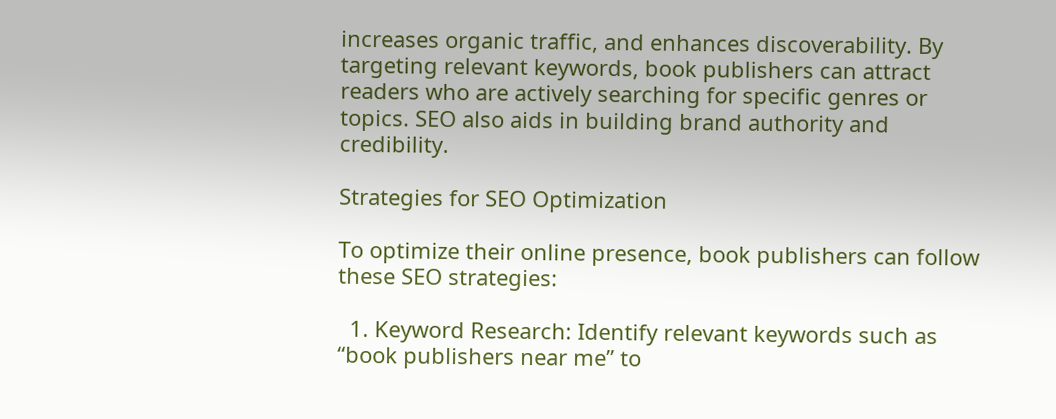increases organic traffic, and enhances discoverability. By targeting relevant keywords, book publishers can attract readers who are actively searching for specific genres or topics. SEO also aids in building brand authority and credibility.

Strategies for SEO Optimization

To optimize their online presence, book publishers can follow these SEO strategies:

  1. Keyword Research: Identify relevant keywords such as “book publishers near me” to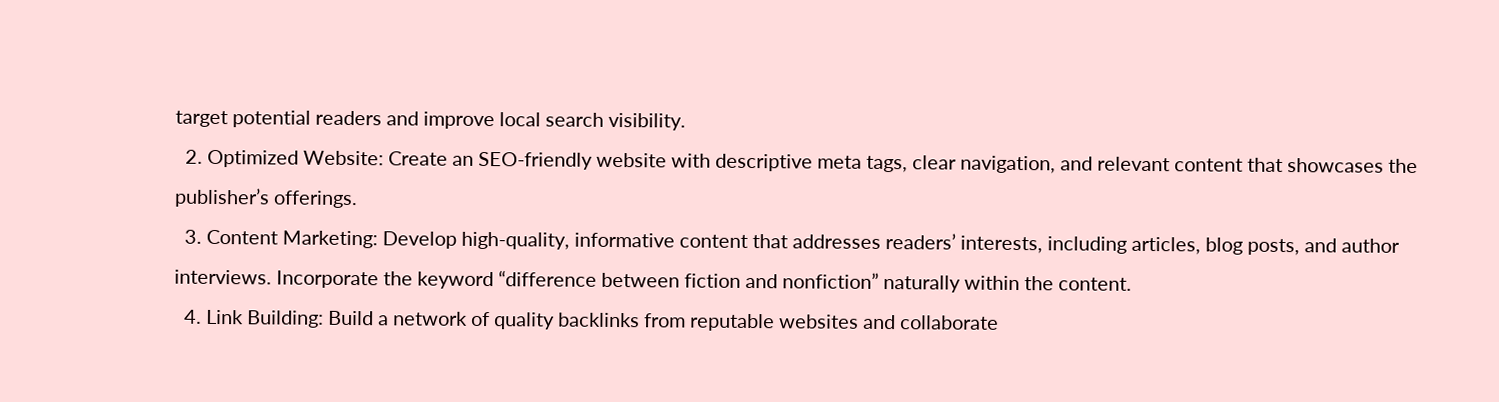target potential readers and improve local search visibility.
  2. Optimized Website: Create an SEO-friendly website with descriptive meta tags, clear navigation, and relevant content that showcases the publisher’s offerings.
  3. Content Marketing: Develop high-quality, informative content that addresses readers’ interests, including articles, blog posts, and author interviews. Incorporate the keyword “difference between fiction and nonfiction” naturally within the content.
  4. Link Building: Build a network of quality backlinks from reputable websites and collaborate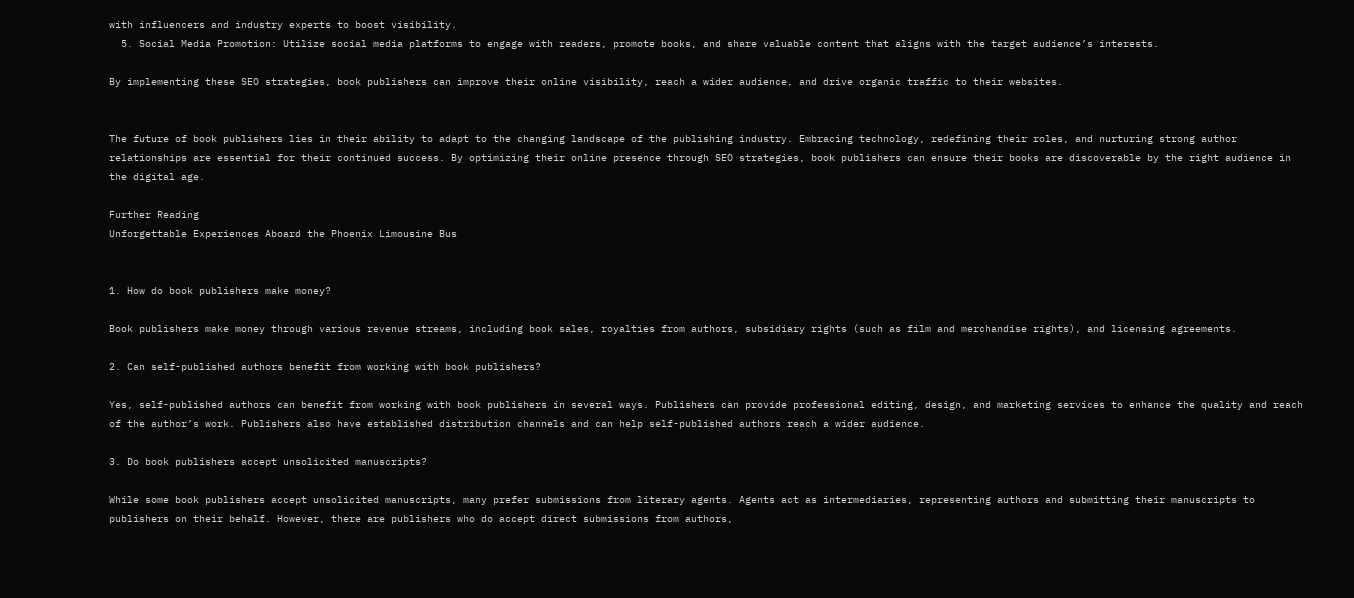with influencers and industry experts to boost visibility.
  5. Social Media Promotion: Utilize social media platforms to engage with readers, promote books, and share valuable content that aligns with the target audience’s interests.

By implementing these SEO strategies, book publishers can improve their online visibility, reach a wider audience, and drive organic traffic to their websites.


The future of book publishers lies in their ability to adapt to the changing landscape of the publishing industry. Embracing technology, redefining their roles, and nurturing strong author relationships are essential for their continued success. By optimizing their online presence through SEO strategies, book publishers can ensure their books are discoverable by the right audience in the digital age.

Further Reading
Unforgettable Experiences Aboard the Phoenix Limousine Bus


1. How do book publishers make money?

Book publishers make money through various revenue streams, including book sales, royalties from authors, subsidiary rights (such as film and merchandise rights), and licensing agreements.

2. Can self-published authors benefit from working with book publishers?

Yes, self-published authors can benefit from working with book publishers in several ways. Publishers can provide professional editing, design, and marketing services to enhance the quality and reach of the author’s work. Publishers also have established distribution channels and can help self-published authors reach a wider audience.

3. Do book publishers accept unsolicited manuscripts?

While some book publishers accept unsolicited manuscripts, many prefer submissions from literary agents. Agents act as intermediaries, representing authors and submitting their manuscripts to publishers on their behalf. However, there are publishers who do accept direct submissions from authors,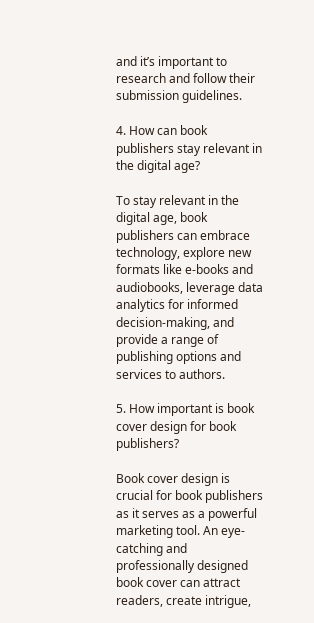and it’s important to research and follow their submission guidelines.

4. How can book publishers stay relevant in the digital age?

To stay relevant in the digital age, book publishers can embrace technology, explore new formats like e-books and audiobooks, leverage data analytics for informed decision-making, and provide a range of publishing options and services to authors.

5. How important is book cover design for book publishers?

Book cover design is crucial for book publishers as it serves as a powerful marketing tool. An eye-catching and professionally designed book cover can attract readers, create intrigue,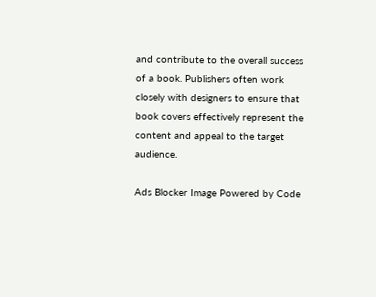and contribute to the overall success of a book. Publishers often work closely with designers to ensure that book covers effectively represent the content and appeal to the target audience.

Ads Blocker Image Powered by Code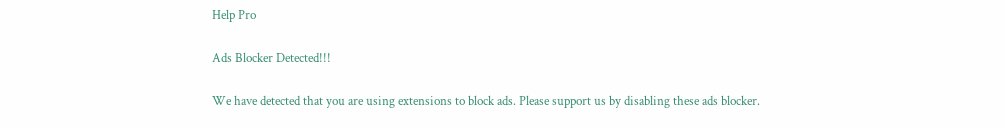Help Pro

Ads Blocker Detected!!!

We have detected that you are using extensions to block ads. Please support us by disabling these ads blocker.